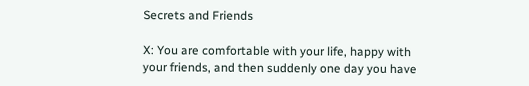Secrets and Friends

X: You are comfortable with your life, happy with your friends, and then suddenly one day you have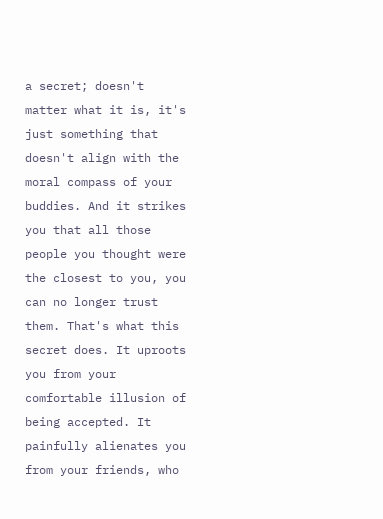a secret; doesn't matter what it is, it's just something that doesn't align with the moral compass of your buddies. And it strikes you that all those people you thought were the closest to you, you can no longer trust them. That's what this secret does. It uproots you from your comfortable illusion of being accepted. It painfully alienates you from your friends, who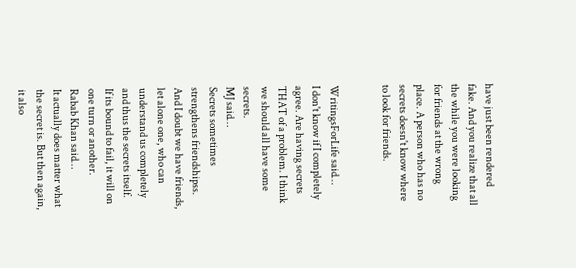have just been rendered fake. And you realize that all the while you were looking for friends at the wrong place. A person who has no secrets doesn't know where to look for friends.


WritingsForLife said…
I don't know if I completely agree. Are having secrets THAT of a problem. I think we should all have some secrets.
MJ said…
Secrets sometimes strengthens friendshipss.
And I doubt we have friends, let alone one, who can understand us completely and thus the secrets itself.
If its bound to fail, it will on one turn or another.
Rabab Khan said…
It actually does matter what the secret is. But then again, it also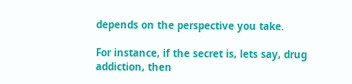depends on the perspective you take.

For instance, if the secret is, lets say, drug addiction, then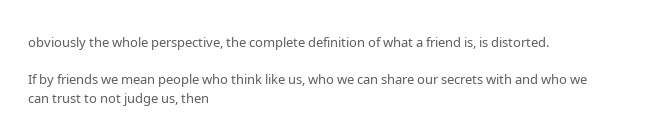obviously the whole perspective, the complete definition of what a friend is, is distorted.

If by friends we mean people who think like us, who we can share our secrets with and who we can trust to not judge us, then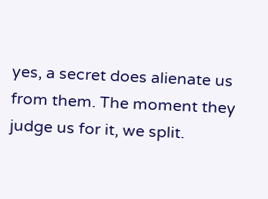yes, a secret does alienate us from them. The moment they judge us for it, we split.